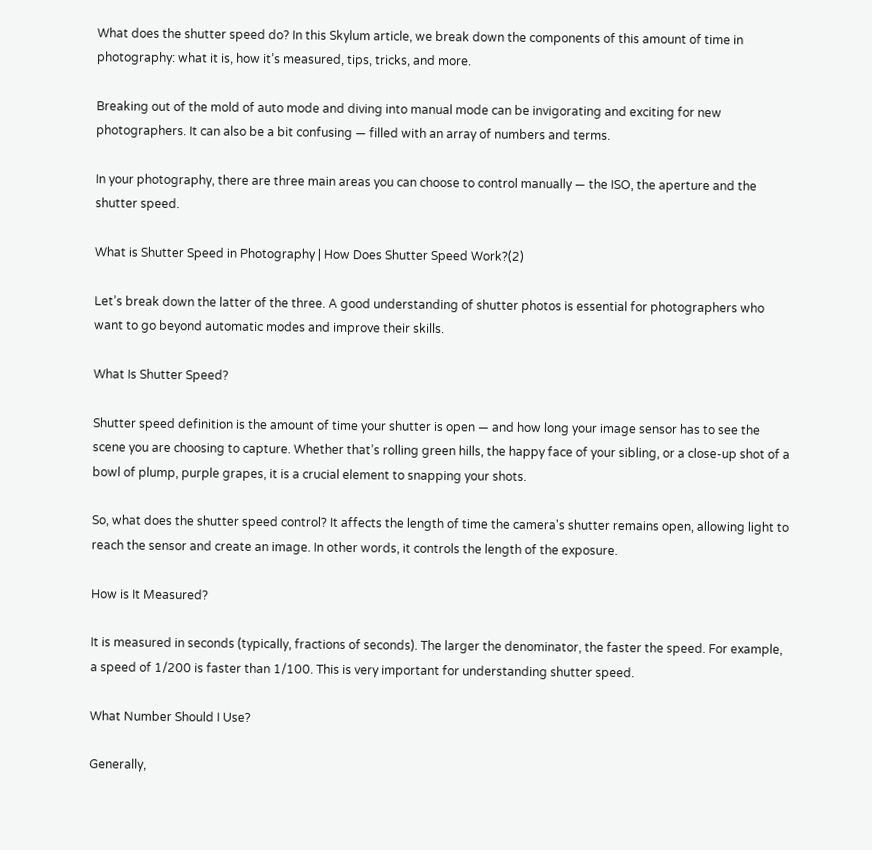What does the shutter speed do? In this Skylum article, we break down the components of this amount of time in photography: what it is, how it’s measured, tips, tricks, and more.

Breaking out of the mold of auto mode and diving into manual mode can be invigorating and exciting for new photographers. It can also be a bit confusing — filled with an array of numbers and terms.

In your photography, there are three main areas you can choose to control manually — the ISO, the aperture and the shutter speed.

What is Shutter Speed in Photography | How Does Shutter Speed Work?(2)

Let’s break down the latter of the three. A good understanding of shutter photos is essential for photographers who want to go beyond automatic modes and improve their skills.

What Is Shutter Speed?

Shutter speed definition is the amount of time your shutter is open — and how long your image sensor has to see the scene you are choosing to capture. Whether that’s rolling green hills, the happy face of your sibling, or a close-up shot of a bowl of plump, purple grapes, it is a crucial element to snapping your shots.

So, what does the shutter speed control? It affects the length of time the camera's shutter remains open, allowing light to reach the sensor and create an image. In other words, it controls the length of the exposure.

How is It Measured?

It is measured in seconds (typically, fractions of seconds). The larger the denominator, the faster the speed. For example, a speed of 1/200 is faster than 1/100. This is very important for understanding shutter speed.

What Number Should I Use?

Generally,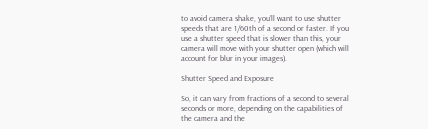to avoid camera shake, you’ll want to use shutter speeds that are 1/60th of a second or faster. If you use a shutter speed that is slower than this, your camera will move with your shutter open (which will account for blur in your images).

Shutter Speed and Exposure

So, it can vary from fractions of a second to several seconds or more, depending on the capabilities of the camera and the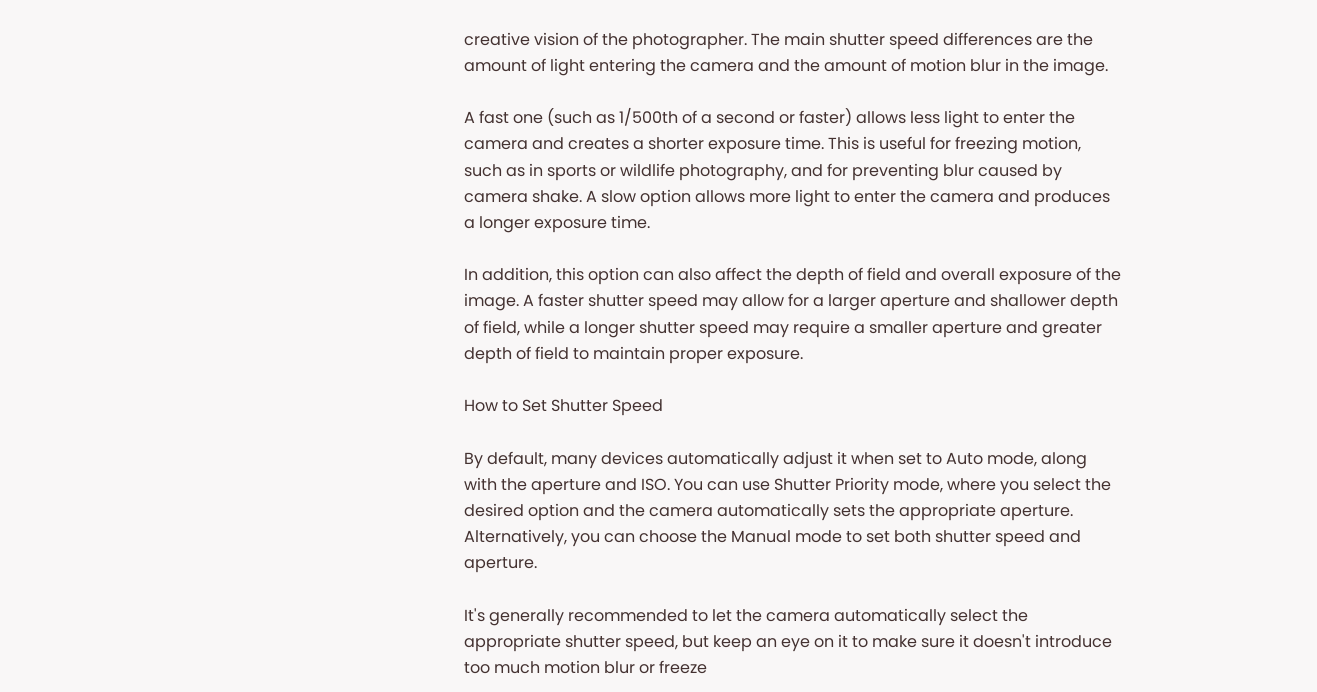creative vision of the photographer. The main shutter speed differences are the amount of light entering the camera and the amount of motion blur in the image.

A fast one (such as 1/500th of a second or faster) allows less light to enter the camera and creates a shorter exposure time. This is useful for freezing motion, such as in sports or wildlife photography, and for preventing blur caused by camera shake. A slow option allows more light to enter the camera and produces a longer exposure time.

In addition, this option can also affect the depth of field and overall exposure of the image. A faster shutter speed may allow for a larger aperture and shallower depth of field, while a longer shutter speed may require a smaller aperture and greater depth of field to maintain proper exposure.

How to Set Shutter Speed

By default, many devices automatically adjust it when set to Auto mode, along with the aperture and ISO. You can use Shutter Priority mode, where you select the desired option and the camera automatically sets the appropriate aperture. Alternatively, you can choose the Manual mode to set both shutter speed and aperture.

It's generally recommended to let the camera automatically select the appropriate shutter speed, but keep an eye on it to make sure it doesn't introduce too much motion blur or freeze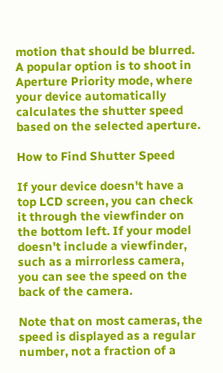motion that should be blurred. A popular option is to shoot in Aperture Priority mode, where your device automatically calculates the shutter speed based on the selected aperture.

How to Find Shutter Speed

If your device doesn't have a top LCD screen, you can check it through the viewfinder on the bottom left. If your model doesn't include a viewfinder, such as a mirrorless camera, you can see the speed on the back of the camera.

Note that on most cameras, the speed is displayed as a regular number, not a fraction of a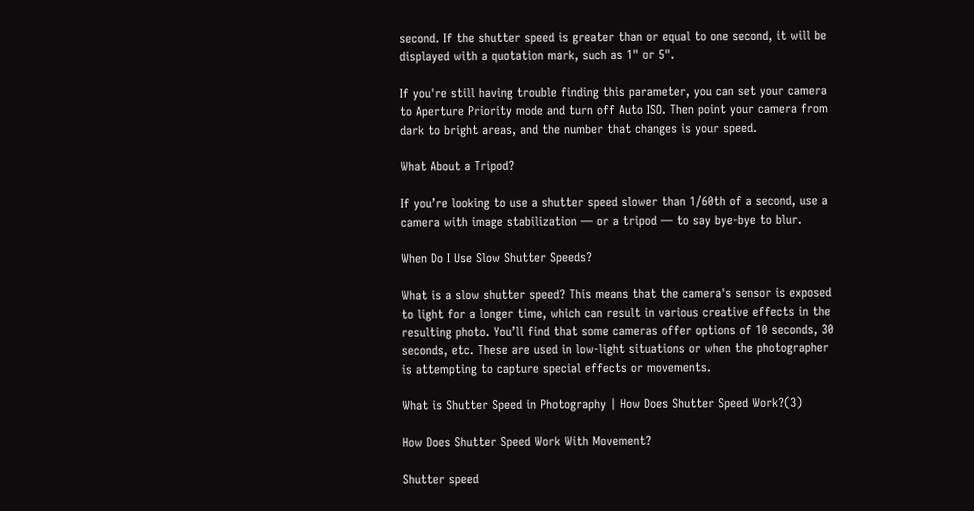second. If the shutter speed is greater than or equal to one second, it will be displayed with a quotation mark, such as 1" or 5".

If you're still having trouble finding this parameter, you can set your camera to Aperture Priority mode and turn off Auto ISO. Then point your camera from dark to bright areas, and the number that changes is your speed.

What About a Tripod?

If you’re looking to use a shutter speed slower than 1/60th of a second, use a camera with image stabilization — or a tripod — to say bye-bye to blur.

When Do I Use Slow Shutter Speeds?

What is a slow shutter speed? This means that the camera's sensor is exposed to light for a longer time, which can result in various creative effects in the resulting photo. You’ll find that some cameras offer options of 10 seconds, 30 seconds, etc. These are used in low-light situations or when the photographer is attempting to capture special effects or movements.

What is Shutter Speed in Photography | How Does Shutter Speed Work?(3)

How Does Shutter Speed Work With Movement?

Shutter speed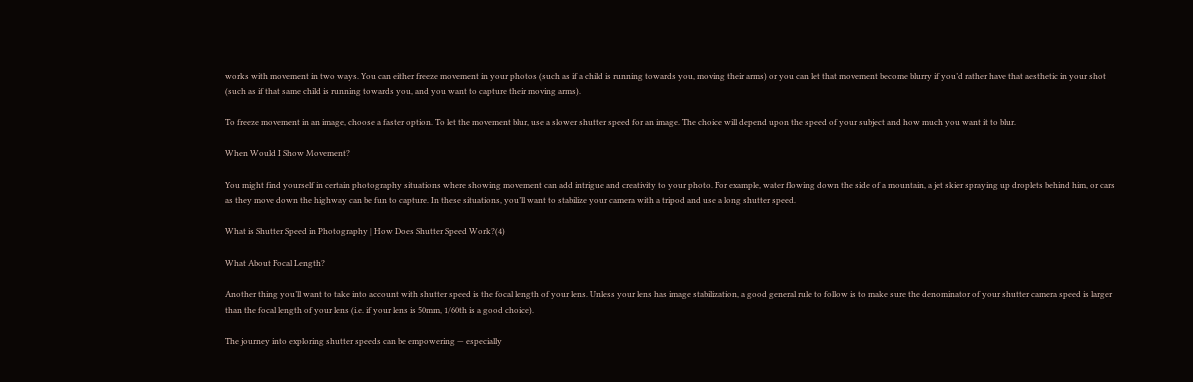works with movement in two ways. You can either freeze movement in your photos (such as if a child is running towards you, moving their arms) or you can let that movement become blurry if you’d rather have that aesthetic in your shot (such as if that same child is running towards you, and you want to capture their moving arms).

To freeze movement in an image, choose a faster option. To let the movement blur, use a slower shutter speed for an image. The choice will depend upon the speed of your subject and how much you want it to blur.

When Would I Show Movement?

You might find yourself in certain photography situations where showing movement can add intrigue and creativity to your photo. For example, water flowing down the side of a mountain, a jet skier spraying up droplets behind him, or cars as they move down the highway can be fun to capture. In these situations, you’ll want to stabilize your camera with a tripod and use a long shutter speed.

What is Shutter Speed in Photography | How Does Shutter Speed Work?(4)

What About Focal Length?

Another thing you’ll want to take into account with shutter speed is the focal length of your lens. Unless your lens has image stabilization, a good general rule to follow is to make sure the denominator of your shutter camera speed is larger than the focal length of your lens (i.e. if your lens is 50mm, 1/60th is a good choice).

The journey into exploring shutter speeds can be empowering — especially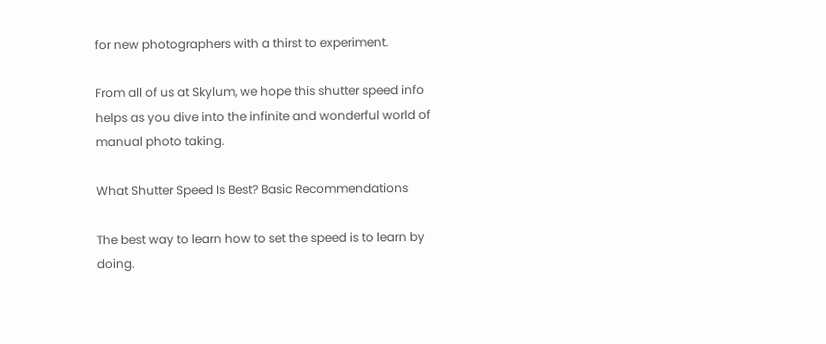for new photographers with a thirst to experiment.

From all of us at Skylum, we hope this shutter speed info helps as you dive into the infinite and wonderful world of manual photo taking.

What Shutter Speed Is Best? Basic Recommendations

The best way to learn how to set the speed is to learn by doing.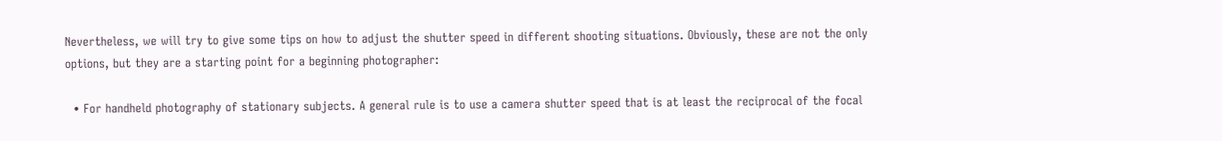Nevertheless, we will try to give some tips on how to adjust the shutter speed in different shooting situations. Obviously, these are not the only options, but they are a starting point for a beginning photographer:

  • For handheld photography of stationary subjects. A general rule is to use a camera shutter speed that is at least the reciprocal of the focal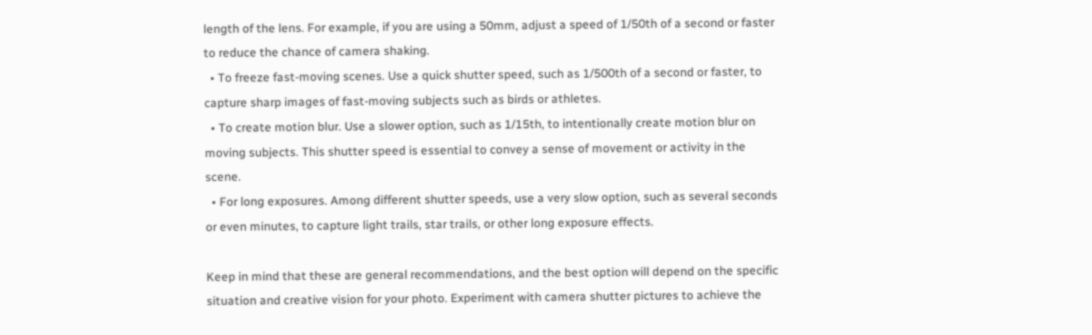length of the lens. For example, if you are using a 50mm, adjust a speed of 1/50th of a second or faster to reduce the chance of camera shaking.
  • To freeze fast-moving scenes. Use a quick shutter speed, such as 1/500th of a second or faster, to capture sharp images of fast-moving subjects such as birds or athletes.
  • To create motion blur. Use a slower option, such as 1/15th, to intentionally create motion blur on moving subjects. This shutter speed is essential to convey a sense of movement or activity in the scene.
  • For long exposures. Among different shutter speeds, use a very slow option, such as several seconds or even minutes, to capture light trails, star trails, or other long exposure effects.

Keep in mind that these are general recommendations, and the best option will depend on the specific situation and creative vision for your photo. Experiment with camera shutter pictures to achieve the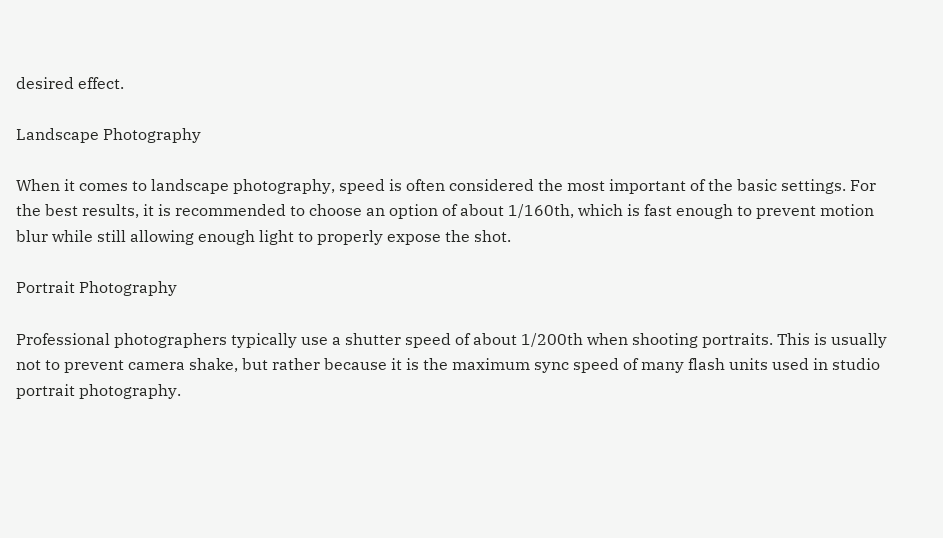desired effect.

Landscape Photography

When it comes to landscape photography, speed is often considered the most important of the basic settings. For the best results, it is recommended to choose an option of about 1/160th, which is fast enough to prevent motion blur while still allowing enough light to properly expose the shot.

Portrait Photography

Professional photographers typically use a shutter speed of about 1/200th when shooting portraits. This is usually not to prevent camera shake, but rather because it is the maximum sync speed of many flash units used in studio portrait photography.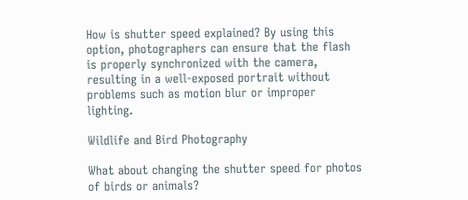How is shutter speed explained? By using this option, photographers can ensure that the flash is properly synchronized with the camera, resulting in a well-exposed portrait without problems such as motion blur or improper lighting.

Wildlife and Bird Photography

What about changing the shutter speed for photos of birds or animals?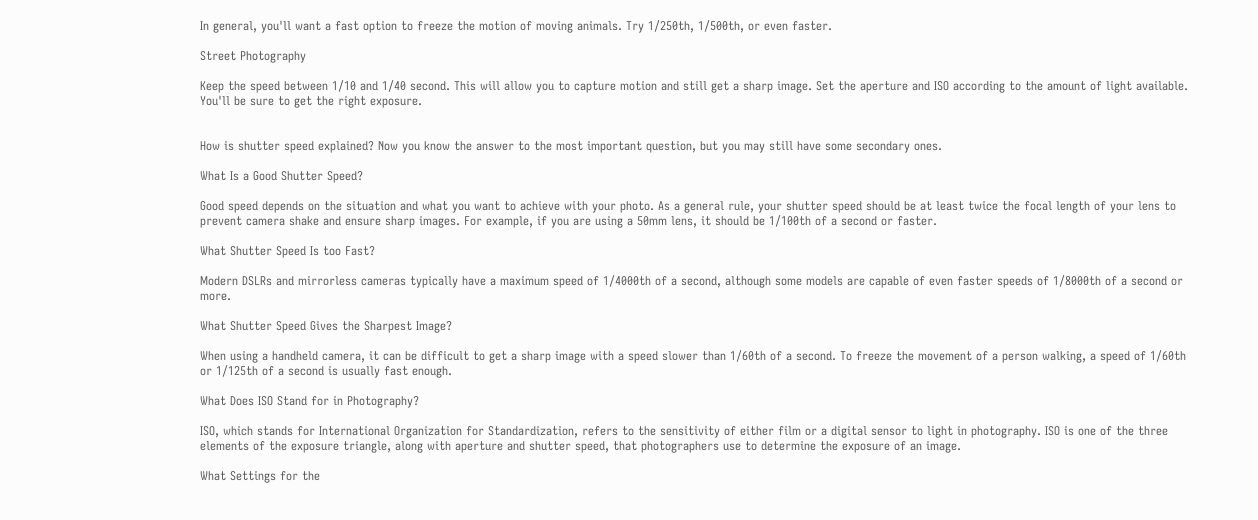In general, you'll want a fast option to freeze the motion of moving animals. Try 1/250th, 1/500th, or even faster.

Street Photography

Keep the speed between 1/10 and 1/40 second. This will allow you to capture motion and still get a sharp image. Set the aperture and ISO according to the amount of light available. You'll be sure to get the right exposure.


How is shutter speed explained? Now you know the answer to the most important question, but you may still have some secondary ones.

What Is a Good Shutter Speed?

Good speed depends on the situation and what you want to achieve with your photo. As a general rule, your shutter speed should be at least twice the focal length of your lens to prevent camera shake and ensure sharp images. For example, if you are using a 50mm lens, it should be 1/100th of a second or faster.

What Shutter Speed Is too Fast?

Modern DSLRs and mirrorless cameras typically have a maximum speed of 1/4000th of a second, although some models are capable of even faster speeds of 1/8000th of a second or more.

What Shutter Speed Gives the Sharpest Image?

When using a handheld camera, it can be difficult to get a sharp image with a speed slower than 1/60th of a second. To freeze the movement of a person walking, a speed of 1/60th or 1/125th of a second is usually fast enough.

What Does ISO Stand for in Photography?

ISO, which stands for International Organization for Standardization, refers to the sensitivity of either film or a digital sensor to light in photography. ISO is one of the three elements of the exposure triangle, along with aperture and shutter speed, that photographers use to determine the exposure of an image.

What Settings for the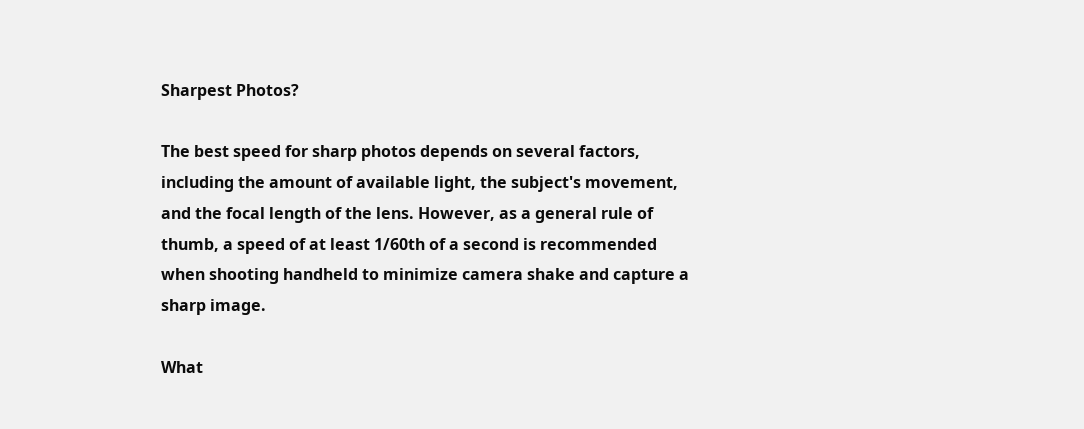Sharpest Photos?

The best speed for sharp photos depends on several factors, including the amount of available light, the subject's movement, and the focal length of the lens. However, as a general rule of thumb, a speed of at least 1/60th of a second is recommended when shooting handheld to minimize camera shake and capture a sharp image.

What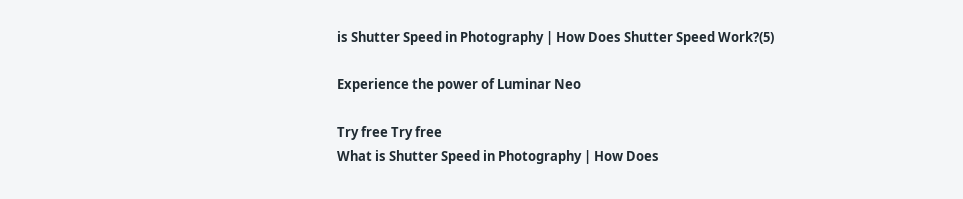is Shutter Speed in Photography | How Does Shutter Speed Work?(5)

Experience the power of Luminar Neo

Try free Try free
What is Shutter Speed in Photography | How Does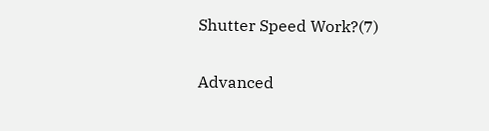Shutter Speed Work?(7)

Advanced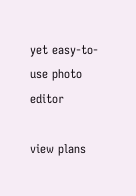yet easy-to-use photo editor

view plans